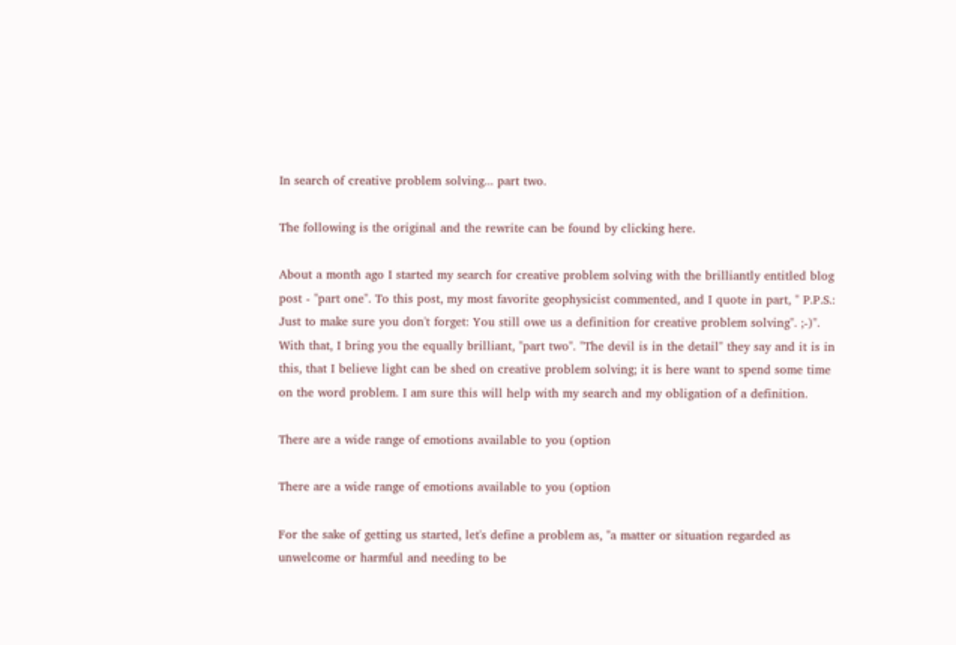In search of creative problem solving... part two.

The following is the original and the rewrite can be found by clicking here.

About a month ago I started my search for creative problem solving with the brilliantly entitled blog post - "part one". To this post, my most favorite geophysicist commented, and I quote in part, " P.P.S.: Just to make sure you don't forget: You still owe us a definition for creative problem solving". ;-)". With that, I bring you the equally brilliant, "part two". "The devil is in the detail" they say and it is in this, that I believe light can be shed on creative problem solving; it is here want to spend some time on the word problem. I am sure this will help with my search and my obligation of a definition.

There are a wide range of emotions available to you (option

There are a wide range of emotions available to you (option

For the sake of getting us started, let's define a problem as, "a matter or situation regarded as unwelcome or harmful and needing to be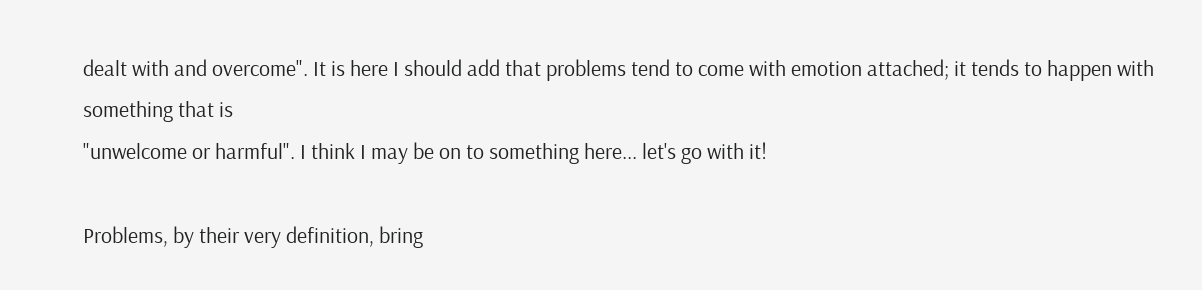dealt with and overcome". It is here I should add that problems tend to come with emotion attached; it tends to happen with something that is
"unwelcome or harmful". I think I may be on to something here... let's go with it!

Problems, by their very definition, bring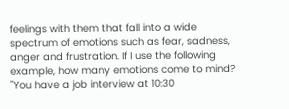feelings with them that fall into a wide spectrum of emotions such as fear, sadness, anger and frustration. If I use the following example, how many emotions come to mind? "You have a job interview at 10:30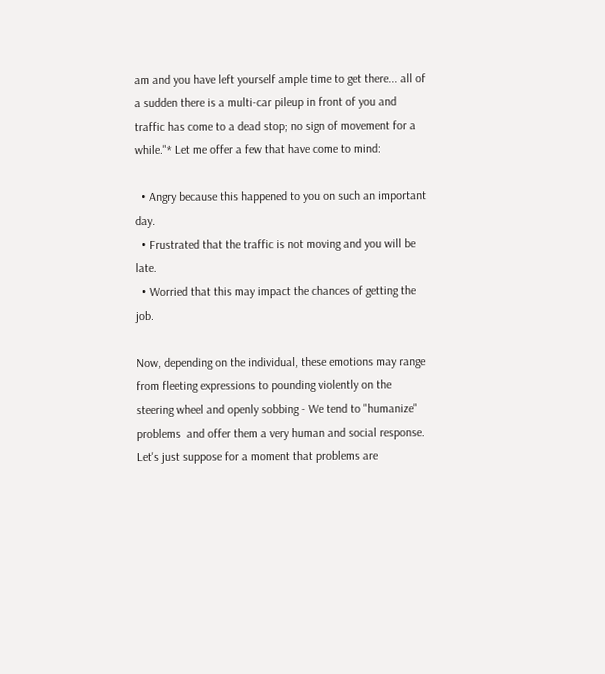am and you have left yourself ample time to get there... all of a sudden there is a multi-car pileup in front of you and traffic has come to a dead stop; no sign of movement for a while."* Let me offer a few that have come to mind:

  • Angry because this happened to you on such an important day.
  • Frustrated that the traffic is not moving and you will be late.
  • Worried that this may impact the chances of getting the job.

Now, depending on the individual, these emotions may range from fleeting expressions to pounding violently on the steering wheel and openly sobbing - We tend to "humanize" problems  and offer them a very human and social response. Let's just suppose for a moment that problems are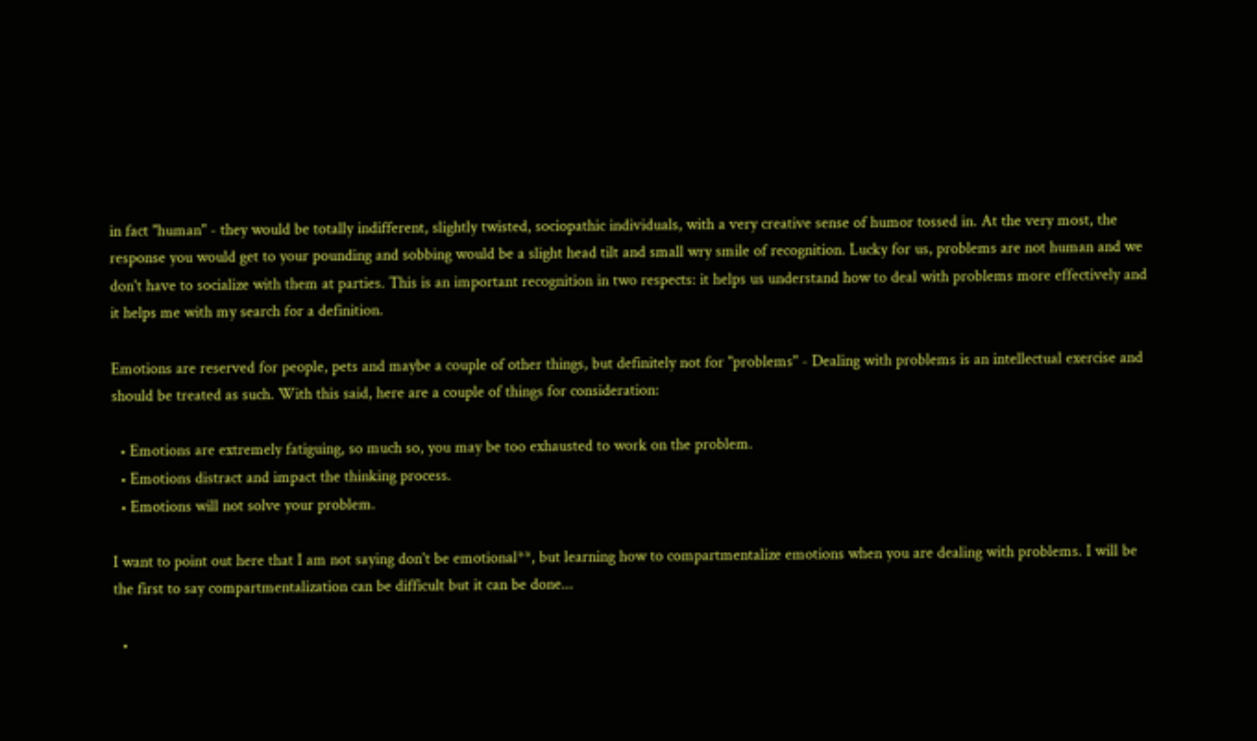in fact "human" - they would be totally indifferent, slightly twisted, sociopathic individuals, with a very creative sense of humor tossed in. At the very most, the response you would get to your pounding and sobbing would be a slight head tilt and small wry smile of recognition. Lucky for us, problems are not human and we don't have to socialize with them at parties. This is an important recognition in two respects: it helps us understand how to deal with problems more effectively and it helps me with my search for a definition.

Emotions are reserved for people, pets and maybe a couple of other things, but definitely not for "problems" - Dealing with problems is an intellectual exercise and should be treated as such. With this said, here are a couple of things for consideration:

  • Emotions are extremely fatiguing, so much so, you may be too exhausted to work on the problem.
  • Emotions distract and impact the thinking process.
  • Emotions will not solve your problem.

I want to point out here that I am not saying don't be emotional**, but learning how to compartmentalize emotions when you are dealing with problems. I will be the first to say compartmentalization can be difficult but it can be done...

  •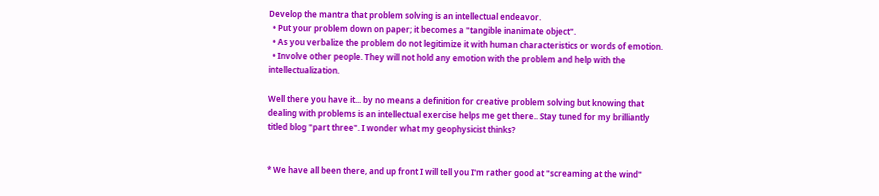Develop the mantra that problem solving is an intellectual endeavor.
  • Put your problem down on paper; it becomes a "tangible inanimate object".
  • As you verbalize the problem do not legitimize it with human characteristics or words of emotion.
  • Involve other people. They will not hold any emotion with the problem and help with the intellectualization.

Well there you have it... by no means a definition for creative problem solving but knowing that dealing with problems is an intellectual exercise helps me get there.. Stay tuned for my brilliantly titled blog "part three". I wonder what my geophysicist thinks?


* We have all been there, and up front I will tell you I'm rather good at "screaming at the wind"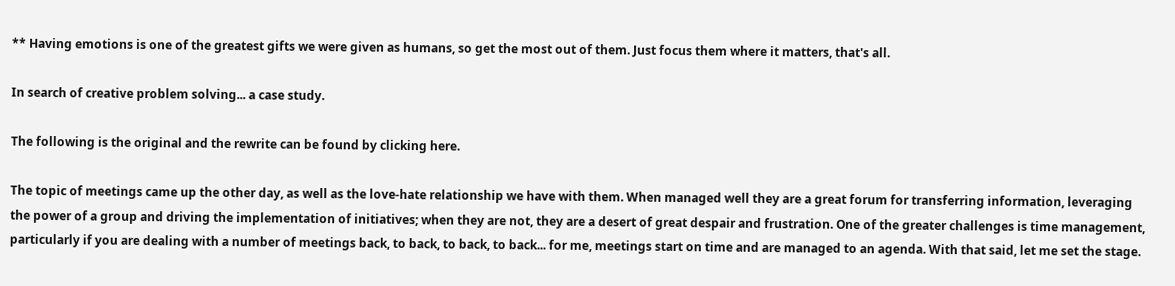** Having emotions is one of the greatest gifts we were given as humans, so get the most out of them. Just focus them where it matters, that's all.

In search of creative problem solving... a case study.

The following is the original and the rewrite can be found by clicking here.

The topic of meetings came up the other day, as well as the love-hate relationship we have with them. When managed well they are a great forum for transferring information, leveraging the power of a group and driving the implementation of initiatives; when they are not, they are a desert of great despair and frustration. One of the greater challenges is time management, particularly if you are dealing with a number of meetings back, to back, to back, to back... for me, meetings start on time and are managed to an agenda. With that said, let me set the stage.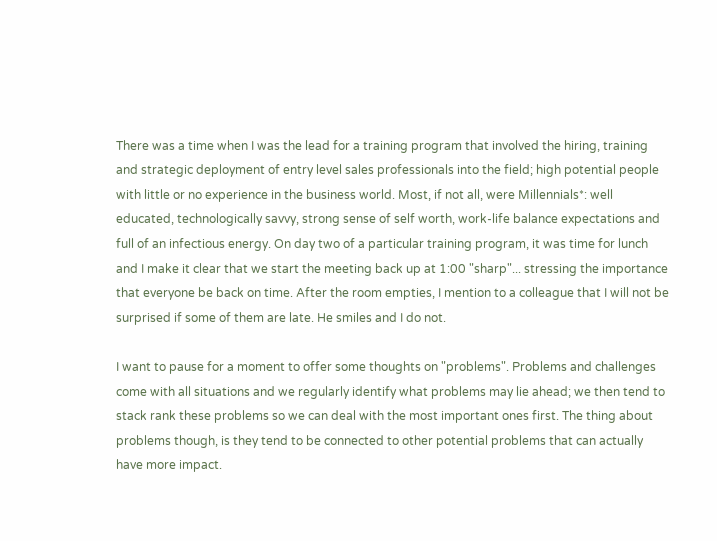There was a time when I was the lead for a training program that involved the hiring, training and strategic deployment of entry level sales professionals into the field; high potential people with little or no experience in the business world. Most, if not all, were Millennials*: well educated, technologically savvy, strong sense of self worth, work-life balance expectations and full of an infectious energy. On day two of a particular training program, it was time for lunch and I make it clear that we start the meeting back up at 1:00 "sharp"... stressing the importance that everyone be back on time. After the room empties, I mention to a colleague that I will not be surprised if some of them are late. He smiles and I do not.

I want to pause for a moment to offer some thoughts on "problems". Problems and challenges come with all situations and we regularly identify what problems may lie ahead; we then tend to stack rank these problems so we can deal with the most important ones first. The thing about problems though, is they tend to be connected to other potential problems that can actually have more impact.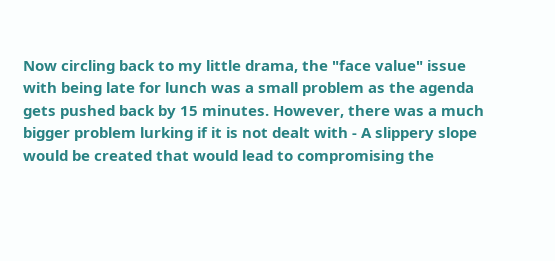Now circling back to my little drama, the "face value" issue with being late for lunch was a small problem as the agenda gets pushed back by 15 minutes. However, there was a much bigger problem lurking if it is not dealt with - A slippery slope would be created that would lead to compromising the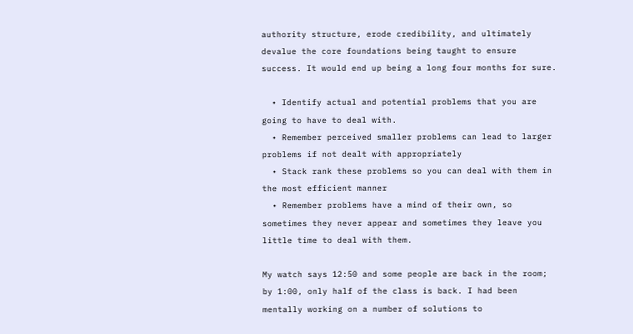authority structure, erode credibility, and ultimately devalue the core foundations being taught to ensure success. It would end up being a long four months for sure.

  • Identify actual and potential problems that you are going to have to deal with.
  • Remember perceived smaller problems can lead to larger problems if not dealt with appropriately
  • Stack rank these problems so you can deal with them in the most efficient manner
  • Remember problems have a mind of their own, so sometimes they never appear and sometimes they leave you little time to deal with them.

My watch says 12:50 and some people are back in the room; by 1:00, only half of the class is back. I had been mentally working on a number of solutions to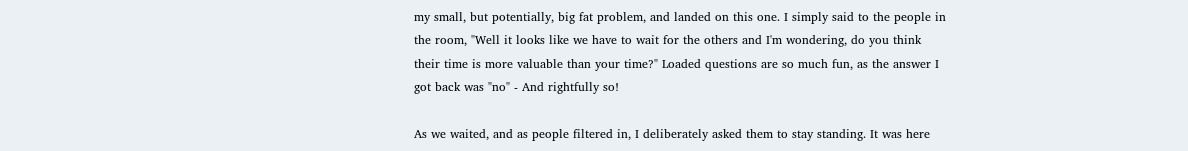my small, but potentially, big fat problem, and landed on this one. I simply said to the people in the room, "Well it looks like we have to wait for the others and I'm wondering, do you think their time is more valuable than your time?" Loaded questions are so much fun, as the answer I got back was "no" - And rightfully so!

As we waited, and as people filtered in, I deliberately asked them to stay standing. It was here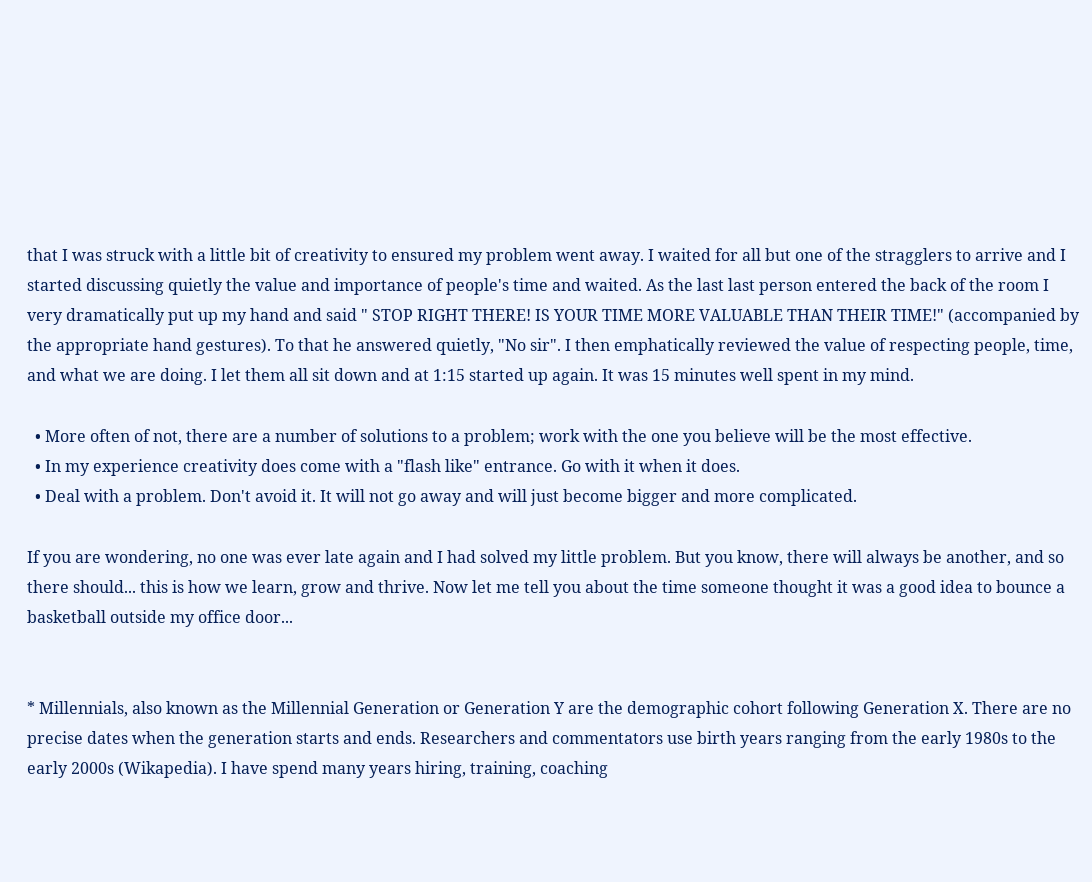that I was struck with a little bit of creativity to ensured my problem went away. I waited for all but one of the stragglers to arrive and I started discussing quietly the value and importance of people's time and waited. As the last last person entered the back of the room I very dramatically put up my hand and said " STOP RIGHT THERE! IS YOUR TIME MORE VALUABLE THAN THEIR TIME!" (accompanied by the appropriate hand gestures). To that he answered quietly, "No sir". I then emphatically reviewed the value of respecting people, time, and what we are doing. I let them all sit down and at 1:15 started up again. It was 15 minutes well spent in my mind.

  • More often of not, there are a number of solutions to a problem; work with the one you believe will be the most effective.
  • In my experience creativity does come with a "flash like" entrance. Go with it when it does.
  • Deal with a problem. Don't avoid it. It will not go away and will just become bigger and more complicated.

If you are wondering, no one was ever late again and I had solved my little problem. But you know, there will always be another, and so there should... this is how we learn, grow and thrive. Now let me tell you about the time someone thought it was a good idea to bounce a basketball outside my office door...


* Millennials, also known as the Millennial Generation or Generation Y are the demographic cohort following Generation X. There are no precise dates when the generation starts and ends. Researchers and commentators use birth years ranging from the early 1980s to the early 2000s (Wikapedia). I have spend many years hiring, training, coaching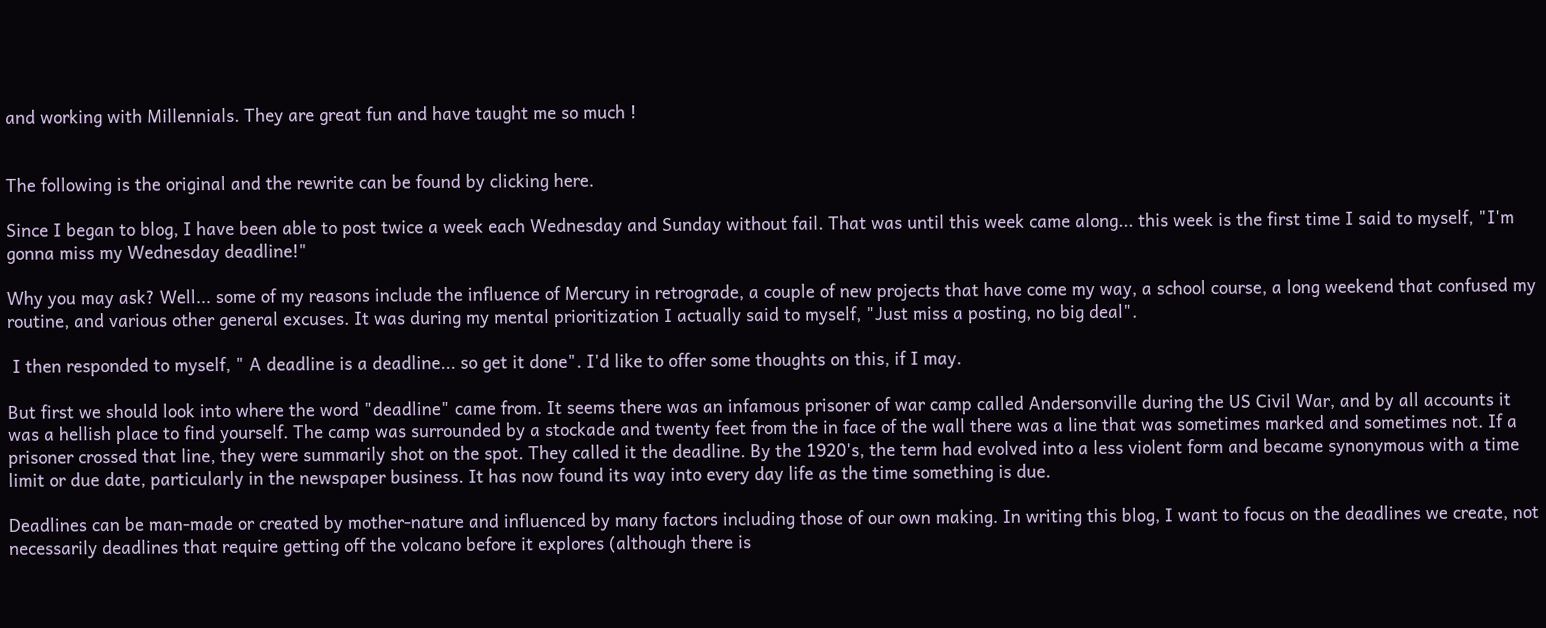and working with Millennials. They are great fun and have taught me so much !


The following is the original and the rewrite can be found by clicking here.

Since I began to blog, I have been able to post twice a week each Wednesday and Sunday without fail. That was until this week came along... this week is the first time I said to myself, "I'm gonna miss my Wednesday deadline!"

Why you may ask? Well... some of my reasons include the influence of Mercury in retrograde, a couple of new projects that have come my way, a school course, a long weekend that confused my routine, and various other general excuses. It was during my mental prioritization I actually said to myself, "Just miss a posting, no big deal".

 I then responded to myself, " A deadline is a deadline... so get it done". I'd like to offer some thoughts on this, if I may.

But first we should look into where the word "deadline" came from. It seems there was an infamous prisoner of war camp called Andersonville during the US Civil War, and by all accounts it was a hellish place to find yourself. The camp was surrounded by a stockade and twenty feet from the in face of the wall there was a line that was sometimes marked and sometimes not. If a prisoner crossed that line, they were summarily shot on the spot. They called it the deadline. By the 1920's, the term had evolved into a less violent form and became synonymous with a time limit or due date, particularly in the newspaper business. It has now found its way into every day life as the time something is due.

Deadlines can be man-made or created by mother-nature and influenced by many factors including those of our own making. In writing this blog, I want to focus on the deadlines we create, not necessarily deadlines that require getting off the volcano before it explores (although there is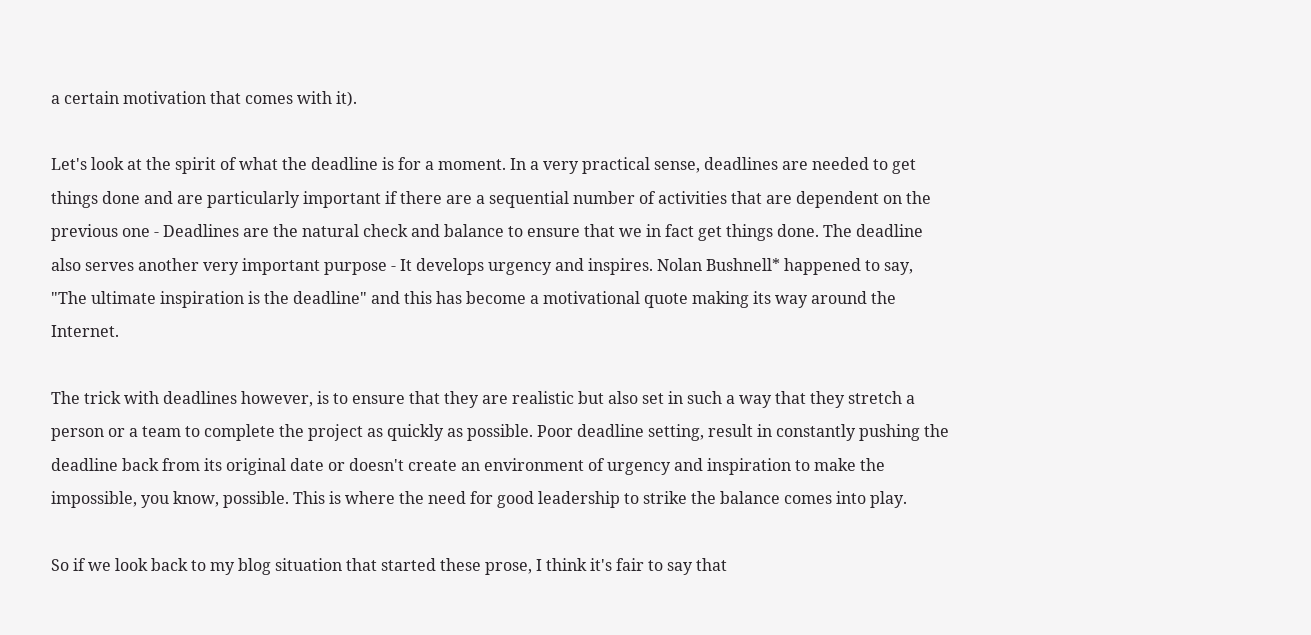a certain motivation that comes with it).

Let's look at the spirit of what the deadline is for a moment. In a very practical sense, deadlines are needed to get things done and are particularly important if there are a sequential number of activities that are dependent on the previous one - Deadlines are the natural check and balance to ensure that we in fact get things done. The deadline also serves another very important purpose - It develops urgency and inspires. Nolan Bushnell* happened to say, "The ultimate inspiration is the deadline" and this has become a motivational quote making its way around the Internet.

The trick with deadlines however, is to ensure that they are realistic but also set in such a way that they stretch a person or a team to complete the project as quickly as possible. Poor deadline setting, result in constantly pushing the deadline back from its original date or doesn't create an environment of urgency and inspiration to make the impossible, you know, possible. This is where the need for good leadership to strike the balance comes into play.

So if we look back to my blog situation that started these prose, I think it's fair to say that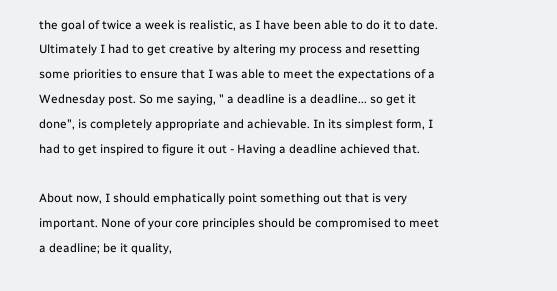the goal of twice a week is realistic, as I have been able to do it to date. Ultimately I had to get creative by altering my process and resetting some priorities to ensure that I was able to meet the expectations of a Wednesday post. So me saying, " a deadline is a deadline... so get it done", is completely appropriate and achievable. In its simplest form, I had to get inspired to figure it out - Having a deadline achieved that.

About now, I should emphatically point something out that is very important. None of your core principles should be compromised to meet a deadline; be it quality,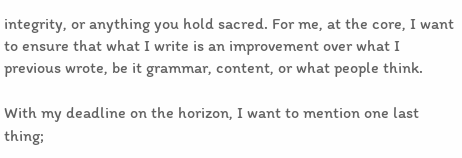integrity, or anything you hold sacred. For me, at the core, I want to ensure that what I write is an improvement over what I previous wrote, be it grammar, content, or what people think.

With my deadline on the horizon, I want to mention one last thing;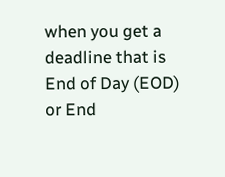when you get a deadline that is End of Day (EOD) or End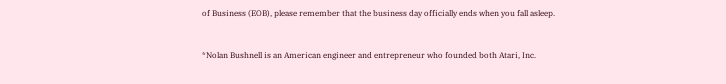of Business (EOB), please remember that the business day officially ends when you fall asleep.


*Nolan Bushnell is an American engineer and entrepreneur who founded both Atari, Inc.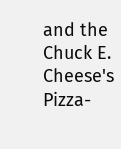and the Chuck E. Cheese's Pizza-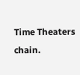Time Theaters chain.